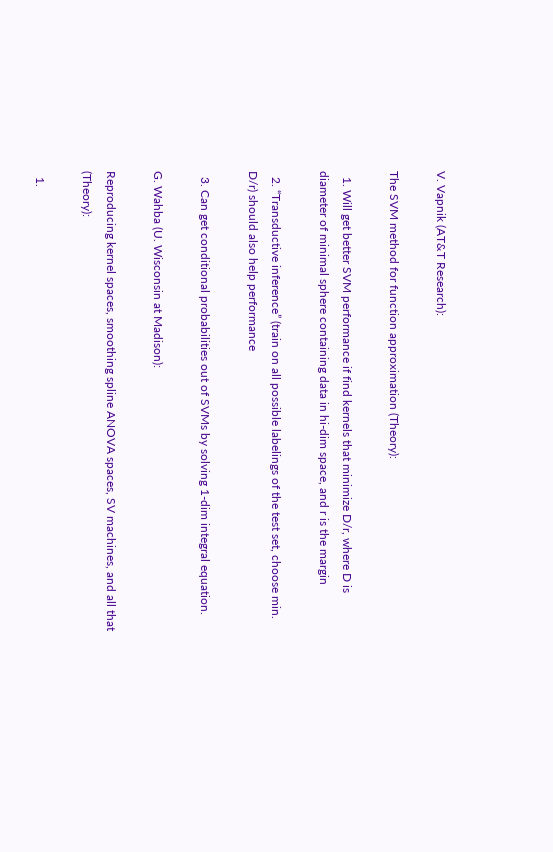V. Vapnik (AT&T Research):

The SVM method for function approximation (Theory):

  1. Will get better SVM performance if find kernels that minimize D/r, where D is diameter of minimal sphere containing data in hi-dim space, and r is the margin

  2. “Transductive inference” (train on all possible labelings of the test set, choose min. D/r) should also help performance

  3. Can get conditional probabilities out of SVMs by solving 1-dim integral equation.

G. Wahba (U. Wisconsin at Madison):

Reproducing kernel spaces, smoothing spline ANOVA spaces, SV machines, and all that (Theory):

  1.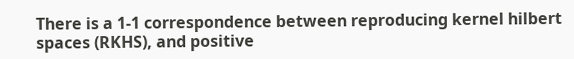There is a 1-1 correspondence between reproducing kernel hilbert spaces (RKHS), and positive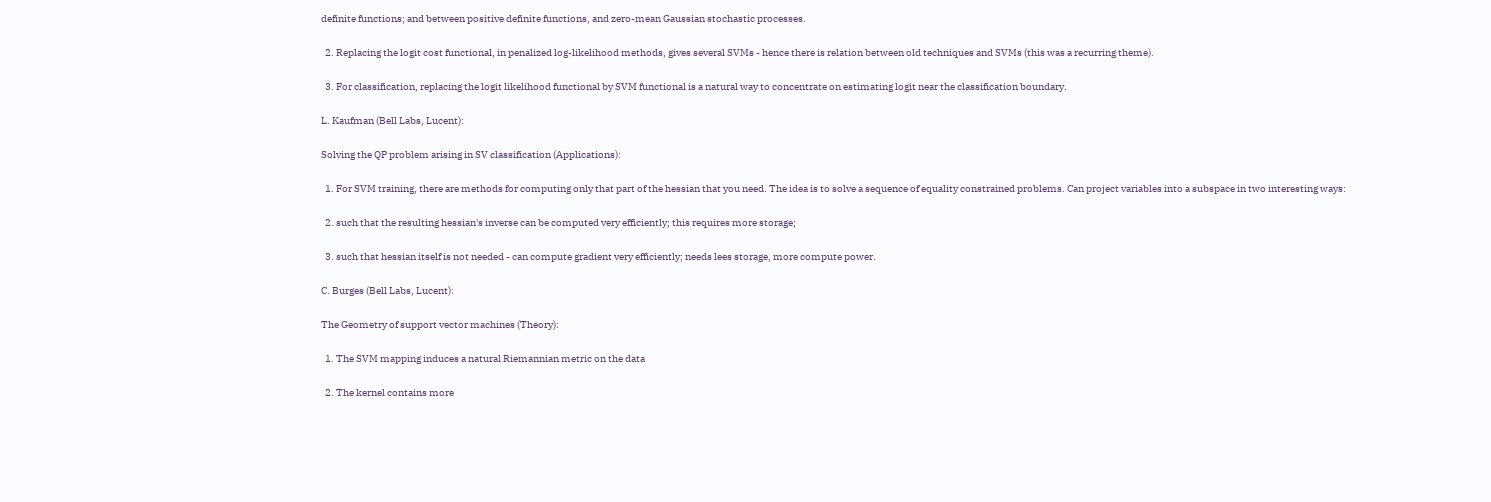definite functions; and between positive definite functions, and zero-mean Gaussian stochastic processes.

  2. Replacing the logit cost functional, in penalized log-likelihood methods, gives several SVMs - hence there is relation between old techniques and SVMs (this was a recurring theme).

  3. For classification, replacing the logit likelihood functional by SVM functional is a natural way to concentrate on estimating logit near the classification boundary.

L. Kaufman (Bell Labs, Lucent):

Solving the QP problem arising in SV classification (Applications):

  1. For SVM training, there are methods for computing only that part of the hessian that you need. The idea is to solve a sequence of equality constrained problems. Can project variables into a subspace in two interesting ways:

  2. such that the resulting hessian's inverse can be computed very efficiently; this requires more storage;

  3. such that hessian itself is not needed - can compute gradient very efficiently; needs lees storage, more compute power.

C. Burges (Bell Labs, Lucent):

The Geometry of support vector machines (Theory):

  1. The SVM mapping induces a natural Riemannian metric on the data

  2. The kernel contains more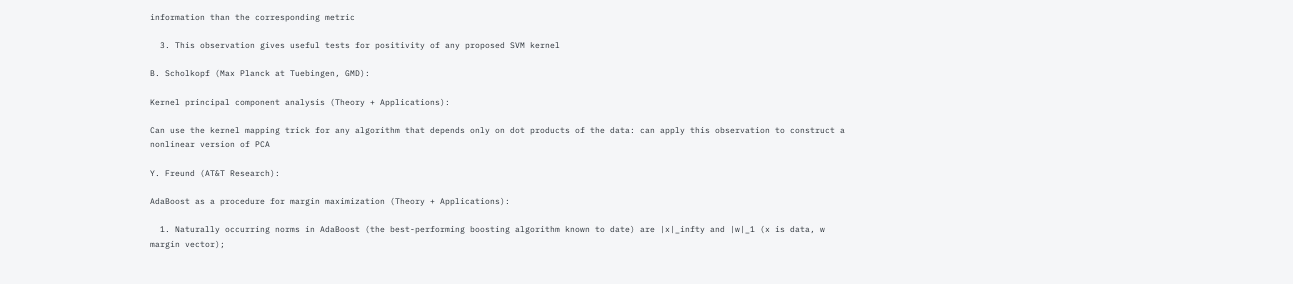information than the corresponding metric

  3. This observation gives useful tests for positivity of any proposed SVM kernel

B. Scholkopf (Max Planck at Tuebingen, GMD):

Kernel principal component analysis (Theory + Applications):

Can use the kernel mapping trick for any algorithm that depends only on dot products of the data: can apply this observation to construct a nonlinear version of PCA

Y. Freund (AT&T Research):

AdaBoost as a procedure for margin maximization (Theory + Applications):

  1. Naturally occurring norms in AdaBoost (the best-performing boosting algorithm known to date) are |x|_infty and |w|_1 (x is data, w margin vector);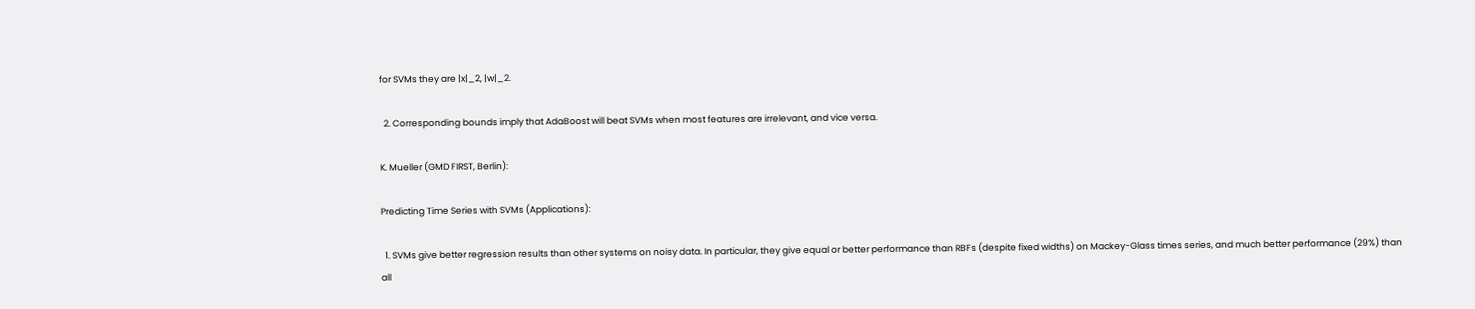for SVMs they are |x|_2, |w|_2.

  2. Corresponding bounds imply that AdaBoost will beat SVMs when most features are irrelevant, and vice versa.

K. Mueller (GMD FIRST, Berlin):

Predicting Time Series with SVMs (Applications):

  1. SVMs give better regression results than other systems on noisy data. In particular, they give equal or better performance than RBFs (despite fixed widths) on Mackey-Glass times series, and much better performance (29%) than all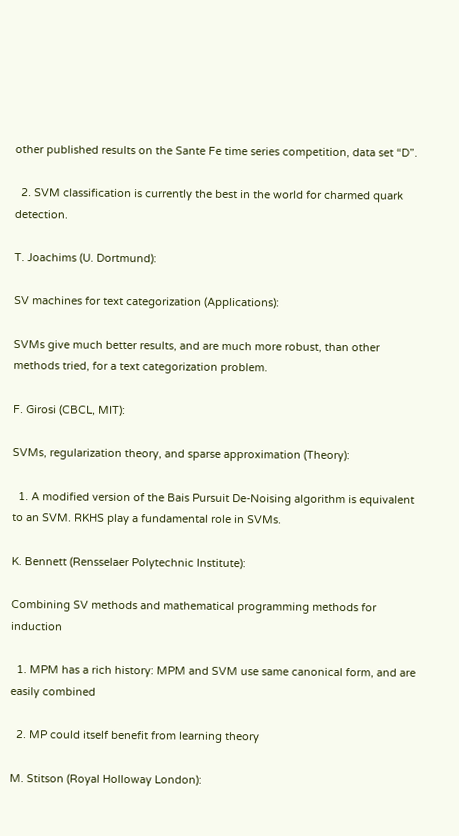other published results on the Sante Fe time series competition, data set “D”.

  2. SVM classification is currently the best in the world for charmed quark detection.

T. Joachims (U. Dortmund):

SV machines for text categorization (Applications):

SVMs give much better results, and are much more robust, than other methods tried, for a text categorization problem.

F. Girosi (CBCL, MIT):

SVMs, regularization theory, and sparse approximation (Theory):

  1. A modified version of the Bais Pursuit De-Noising algorithm is equivalent to an SVM. RKHS play a fundamental role in SVMs.

K. Bennett (Rensselaer Polytechnic Institute):

Combining SV methods and mathematical programming methods for induction

  1. MPM has a rich history: MPM and SVM use same canonical form, and are easily combined

  2. MP could itself benefit from learning theory

M. Stitson (Royal Holloway London):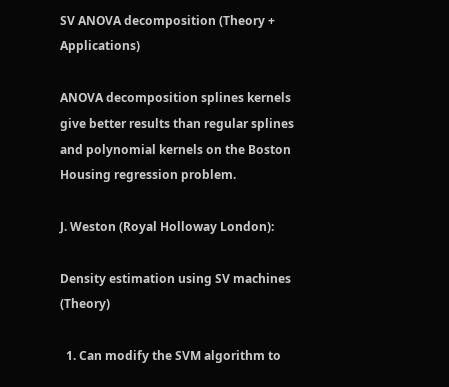SV ANOVA decomposition (Theory + Applications)

ANOVA decomposition splines kernels give better results than regular splines and polynomial kernels on the Boston Housing regression problem.

J. Weston (Royal Holloway London):

Density estimation using SV machines (Theory)

  1. Can modify the SVM algorithm to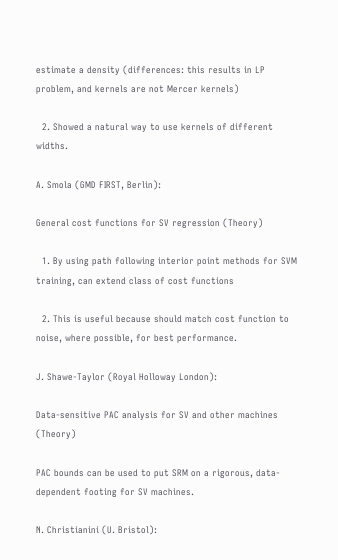estimate a density (differences: this results in LP problem, and kernels are not Mercer kernels)

  2. Showed a natural way to use kernels of different widths.

A. Smola (GMD FIRST, Berlin):

General cost functions for SV regression (Theory)

  1. By using path following interior point methods for SVM training, can extend class of cost functions

  2. This is useful because should match cost function to noise, where possible, for best performance.

J. Shawe-Taylor (Royal Holloway London):

Data-sensitive PAC analysis for SV and other machines (Theory)

PAC bounds can be used to put SRM on a rigorous, data-dependent footing for SV machines.

N. Christianini (U. Bristol):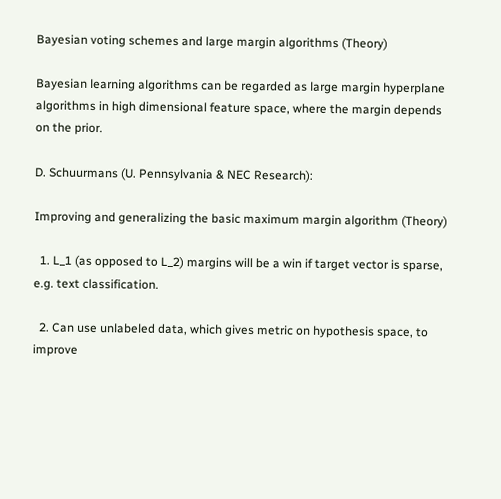Bayesian voting schemes and large margin algorithms (Theory)

Bayesian learning algorithms can be regarded as large margin hyperplane algorithms in high dimensional feature space, where the margin depends on the prior.

D. Schuurmans (U. Pennsylvania & NEC Research):

Improving and generalizing the basic maximum margin algorithm (Theory)

  1. L_1 (as opposed to L_2) margins will be a win if target vector is sparse, e.g. text classification.

  2. Can use unlabeled data, which gives metric on hypothesis space, to improve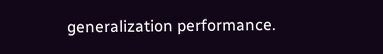generalization performance.